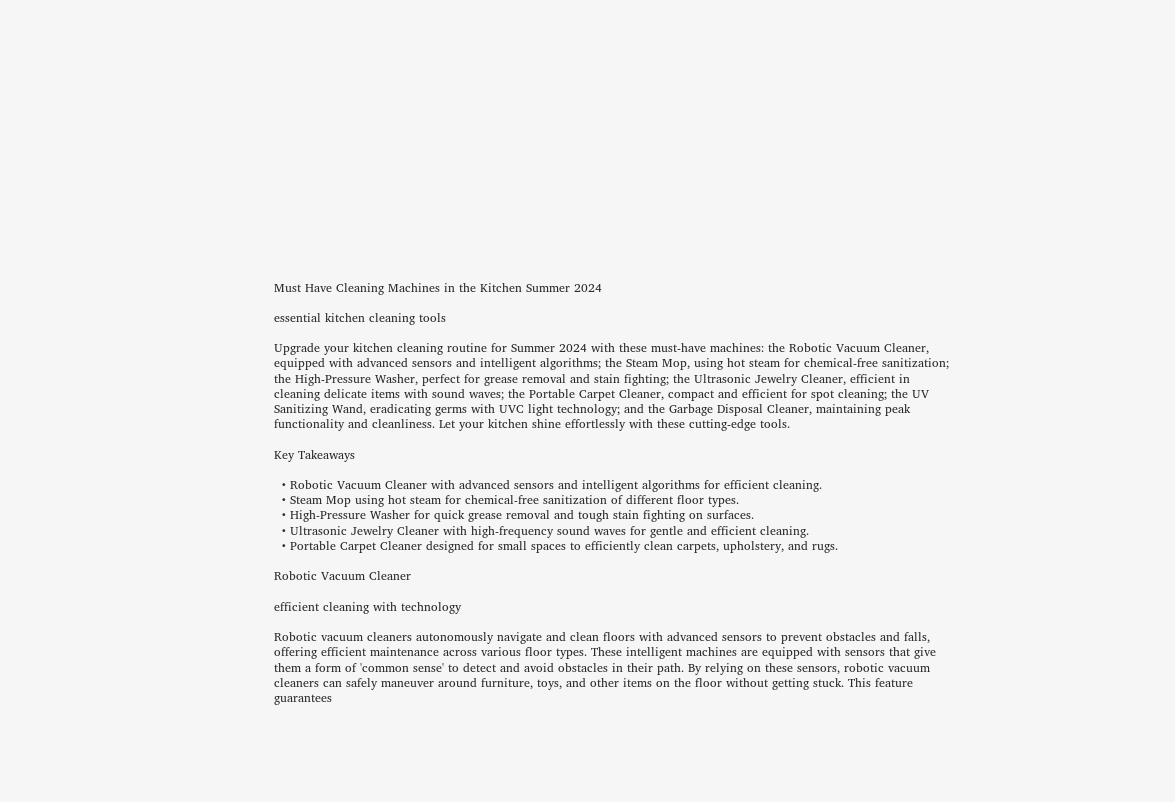Must Have Cleaning Machines in the Kitchen Summer 2024

essential kitchen cleaning tools

Upgrade your kitchen cleaning routine for Summer 2024 with these must-have machines: the Robotic Vacuum Cleaner, equipped with advanced sensors and intelligent algorithms; the Steam Mop, using hot steam for chemical-free sanitization; the High-Pressure Washer, perfect for grease removal and stain fighting; the Ultrasonic Jewelry Cleaner, efficient in cleaning delicate items with sound waves; the Portable Carpet Cleaner, compact and efficient for spot cleaning; the UV Sanitizing Wand, eradicating germs with UVC light technology; and the Garbage Disposal Cleaner, maintaining peak functionality and cleanliness. Let your kitchen shine effortlessly with these cutting-edge tools.

Key Takeaways

  • Robotic Vacuum Cleaner with advanced sensors and intelligent algorithms for efficient cleaning.
  • Steam Mop using hot steam for chemical-free sanitization of different floor types.
  • High-Pressure Washer for quick grease removal and tough stain fighting on surfaces.
  • Ultrasonic Jewelry Cleaner with high-frequency sound waves for gentle and efficient cleaning.
  • Portable Carpet Cleaner designed for small spaces to efficiently clean carpets, upholstery, and rugs.

Robotic Vacuum Cleaner

efficient cleaning with technology

Robotic vacuum cleaners autonomously navigate and clean floors with advanced sensors to prevent obstacles and falls, offering efficient maintenance across various floor types. These intelligent machines are equipped with sensors that give them a form of 'common sense' to detect and avoid obstacles in their path. By relying on these sensors, robotic vacuum cleaners can safely maneuver around furniture, toys, and other items on the floor without getting stuck. This feature guarantees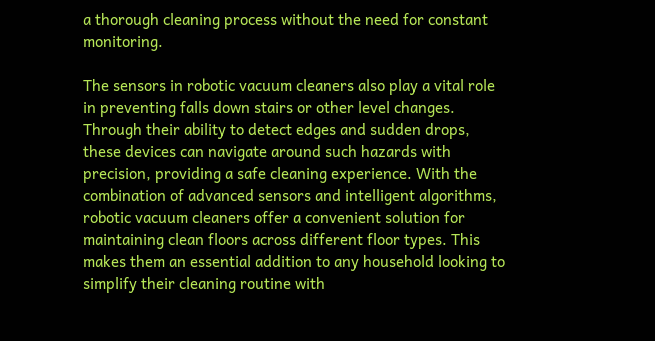a thorough cleaning process without the need for constant monitoring.

The sensors in robotic vacuum cleaners also play a vital role in preventing falls down stairs or other level changes. Through their ability to detect edges and sudden drops, these devices can navigate around such hazards with precision, providing a safe cleaning experience. With the combination of advanced sensors and intelligent algorithms, robotic vacuum cleaners offer a convenient solution for maintaining clean floors across different floor types. This makes them an essential addition to any household looking to simplify their cleaning routine with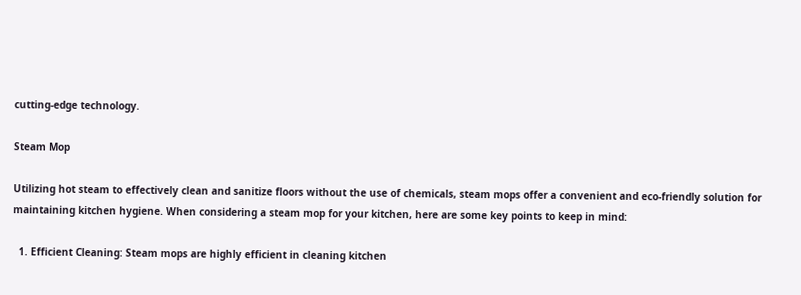cutting-edge technology.

Steam Mop

Utilizing hot steam to effectively clean and sanitize floors without the use of chemicals, steam mops offer a convenient and eco-friendly solution for maintaining kitchen hygiene. When considering a steam mop for your kitchen, here are some key points to keep in mind:

  1. Efficient Cleaning: Steam mops are highly efficient in cleaning kitchen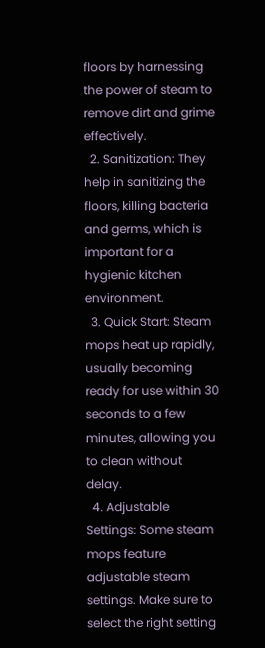floors by harnessing the power of steam to remove dirt and grime effectively.
  2. Sanitization: They help in sanitizing the floors, killing bacteria and germs, which is important for a hygienic kitchen environment.
  3. Quick Start: Steam mops heat up rapidly, usually becoming ready for use within 30 seconds to a few minutes, allowing you to clean without delay.
  4. Adjustable Settings: Some steam mops feature adjustable steam settings. Make sure to select the right setting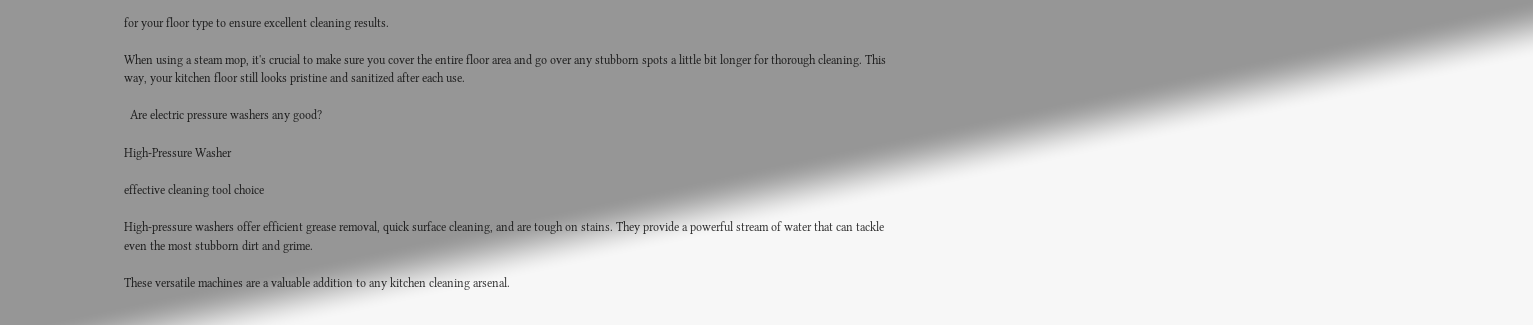for your floor type to ensure excellent cleaning results.

When using a steam mop, it's crucial to make sure you cover the entire floor area and go over any stubborn spots a little bit longer for thorough cleaning. This way, your kitchen floor still looks pristine and sanitized after each use.

  Are electric pressure washers any good?

High-Pressure Washer

effective cleaning tool choice

High-pressure washers offer efficient grease removal, quick surface cleaning, and are tough on stains. They provide a powerful stream of water that can tackle even the most stubborn dirt and grime.

These versatile machines are a valuable addition to any kitchen cleaning arsenal.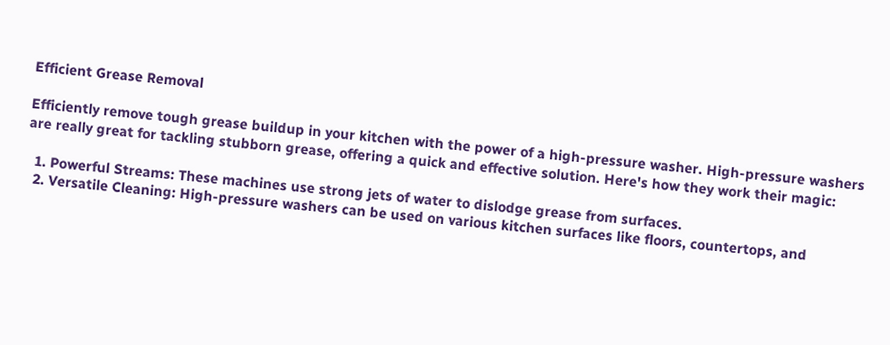Efficient Grease Removal

Efficiently remove tough grease buildup in your kitchen with the power of a high-pressure washer. High-pressure washers are really great for tackling stubborn grease, offering a quick and effective solution. Here's how they work their magic:

  1. Powerful Streams: These machines use strong jets of water to dislodge grease from surfaces.
  2. Versatile Cleaning: High-pressure washers can be used on various kitchen surfaces like floors, countertops, and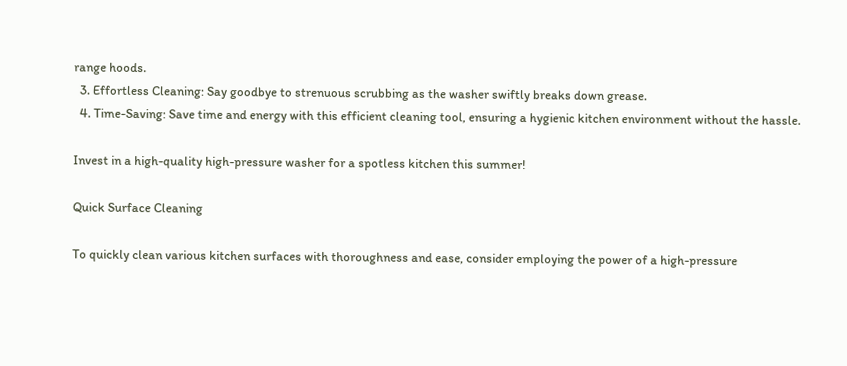range hoods.
  3. Effortless Cleaning: Say goodbye to strenuous scrubbing as the washer swiftly breaks down grease.
  4. Time-Saving: Save time and energy with this efficient cleaning tool, ensuring a hygienic kitchen environment without the hassle.

Invest in a high-quality high-pressure washer for a spotless kitchen this summer!

Quick Surface Cleaning

To quickly clean various kitchen surfaces with thoroughness and ease, consider employing the power of a high-pressure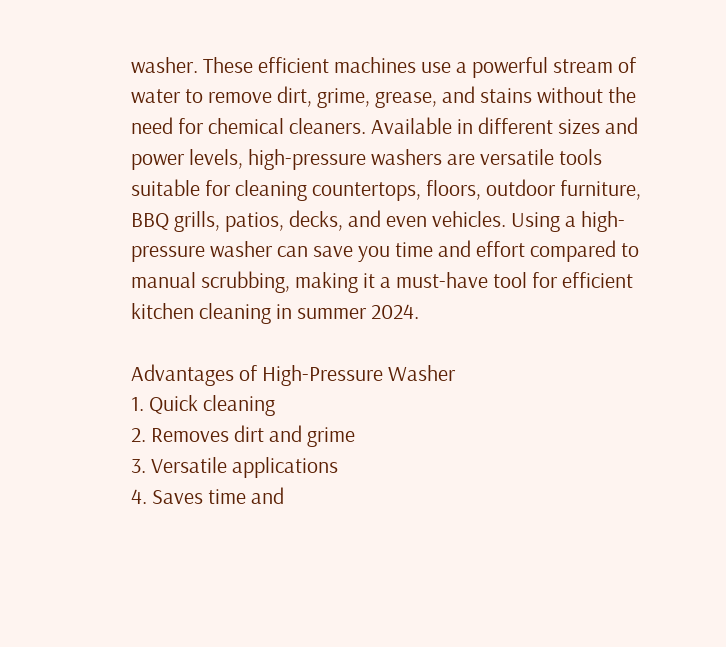washer. These efficient machines use a powerful stream of water to remove dirt, grime, grease, and stains without the need for chemical cleaners. Available in different sizes and power levels, high-pressure washers are versatile tools suitable for cleaning countertops, floors, outdoor furniture, BBQ grills, patios, decks, and even vehicles. Using a high-pressure washer can save you time and effort compared to manual scrubbing, making it a must-have tool for efficient kitchen cleaning in summer 2024.

Advantages of High-Pressure Washer
1. Quick cleaning
2. Removes dirt and grime
3. Versatile applications
4. Saves time and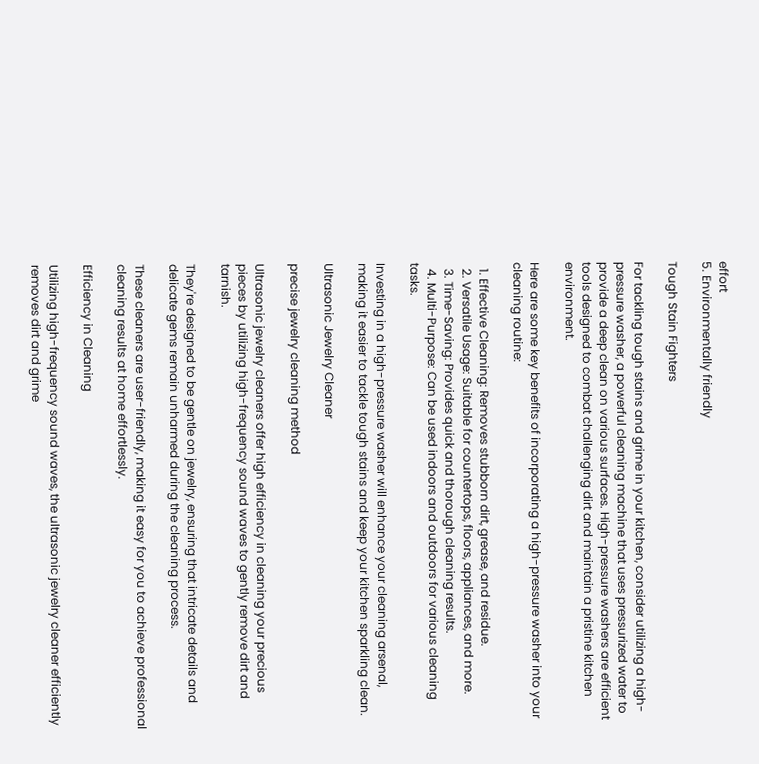effort
5. Environmentally friendly

Tough Stain Fighters

For tackling tough stains and grime in your kitchen, consider utilizing a high-pressure washer, a powerful cleaning machine that uses pressurized water to provide a deep clean on various surfaces. High-pressure washers are efficient tools designed to combat challenging dirt and maintain a pristine kitchen environment.

Here are some key benefits of incorporating a high-pressure washer into your cleaning routine:

  1. Effective Cleaning: Removes stubborn dirt, grease, and residue.
  2. Versatile Usage: Suitable for countertops, floors, appliances, and more.
  3. Time-Saving: Provides quick and thorough cleaning results.
  4. Multi-Purpose: Can be used indoors and outdoors for various cleaning tasks.

Investing in a high-pressure washer will enhance your cleaning arsenal, making it easier to tackle tough stains and keep your kitchen sparkling clean.

Ultrasonic Jewelry Cleaner

precise jewelry cleaning method

Ultrasonic jewelry cleaners offer high efficiency in cleaning your precious pieces by utilizing high-frequency sound waves to gently remove dirt and tarnish.

They're designed to be gentle on jewelry, ensuring that intricate details and delicate gems remain unharmed during the cleaning process.

These cleaners are user-friendly, making it easy for you to achieve professional cleaning results at home effortlessly.

Efficiency in Cleaning

Utilizing high-frequency sound waves, the ultrasonic jewelry cleaner efficiently removes dirt and grime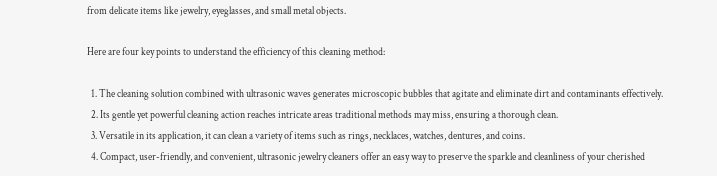from delicate items like jewelry, eyeglasses, and small metal objects.

Here are four key points to understand the efficiency of this cleaning method:

  1. The cleaning solution combined with ultrasonic waves generates microscopic bubbles that agitate and eliminate dirt and contaminants effectively.
  2. Its gentle yet powerful cleaning action reaches intricate areas traditional methods may miss, ensuring a thorough clean.
  3. Versatile in its application, it can clean a variety of items such as rings, necklaces, watches, dentures, and coins.
  4. Compact, user-friendly, and convenient, ultrasonic jewelry cleaners offer an easy way to preserve the sparkle and cleanliness of your cherished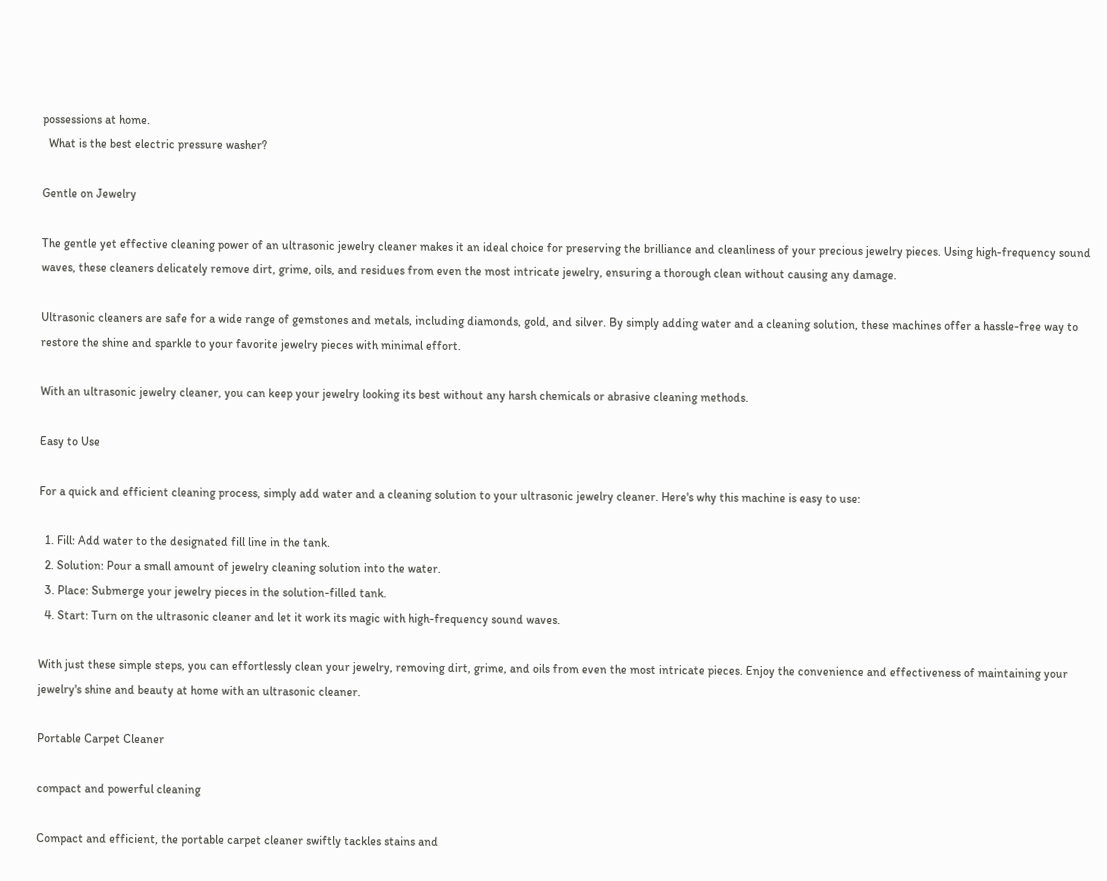possessions at home.
  What is the best electric pressure washer?

Gentle on Jewelry

The gentle yet effective cleaning power of an ultrasonic jewelry cleaner makes it an ideal choice for preserving the brilliance and cleanliness of your precious jewelry pieces. Using high-frequency sound waves, these cleaners delicately remove dirt, grime, oils, and residues from even the most intricate jewelry, ensuring a thorough clean without causing any damage.

Ultrasonic cleaners are safe for a wide range of gemstones and metals, including diamonds, gold, and silver. By simply adding water and a cleaning solution, these machines offer a hassle-free way to restore the shine and sparkle to your favorite jewelry pieces with minimal effort.

With an ultrasonic jewelry cleaner, you can keep your jewelry looking its best without any harsh chemicals or abrasive cleaning methods.

Easy to Use

For a quick and efficient cleaning process, simply add water and a cleaning solution to your ultrasonic jewelry cleaner. Here's why this machine is easy to use:

  1. Fill: Add water to the designated fill line in the tank.
  2. Solution: Pour a small amount of jewelry cleaning solution into the water.
  3. Place: Submerge your jewelry pieces in the solution-filled tank.
  4. Start: Turn on the ultrasonic cleaner and let it work its magic with high-frequency sound waves.

With just these simple steps, you can effortlessly clean your jewelry, removing dirt, grime, and oils from even the most intricate pieces. Enjoy the convenience and effectiveness of maintaining your jewelry's shine and beauty at home with an ultrasonic cleaner.

Portable Carpet Cleaner

compact and powerful cleaning

Compact and efficient, the portable carpet cleaner swiftly tackles stains and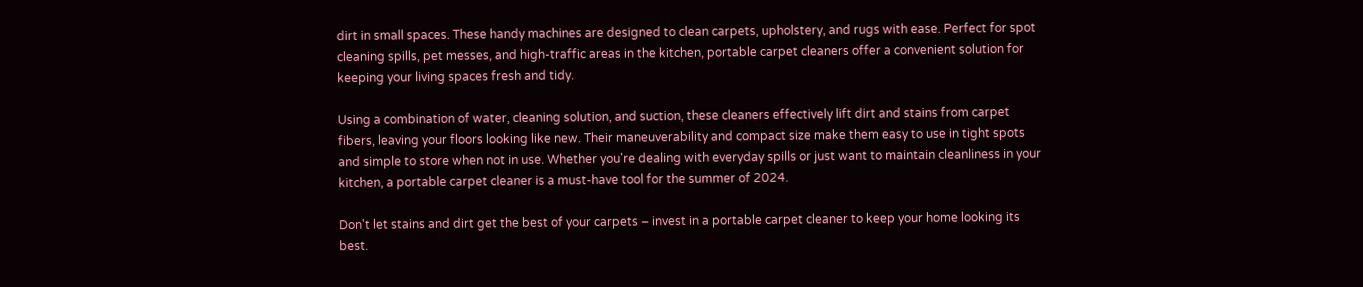dirt in small spaces. These handy machines are designed to clean carpets, upholstery, and rugs with ease. Perfect for spot cleaning spills, pet messes, and high-traffic areas in the kitchen, portable carpet cleaners offer a convenient solution for keeping your living spaces fresh and tidy.

Using a combination of water, cleaning solution, and suction, these cleaners effectively lift dirt and stains from carpet fibers, leaving your floors looking like new. Their maneuverability and compact size make them easy to use in tight spots and simple to store when not in use. Whether you're dealing with everyday spills or just want to maintain cleanliness in your kitchen, a portable carpet cleaner is a must-have tool for the summer of 2024.

Don't let stains and dirt get the best of your carpets – invest in a portable carpet cleaner to keep your home looking its best.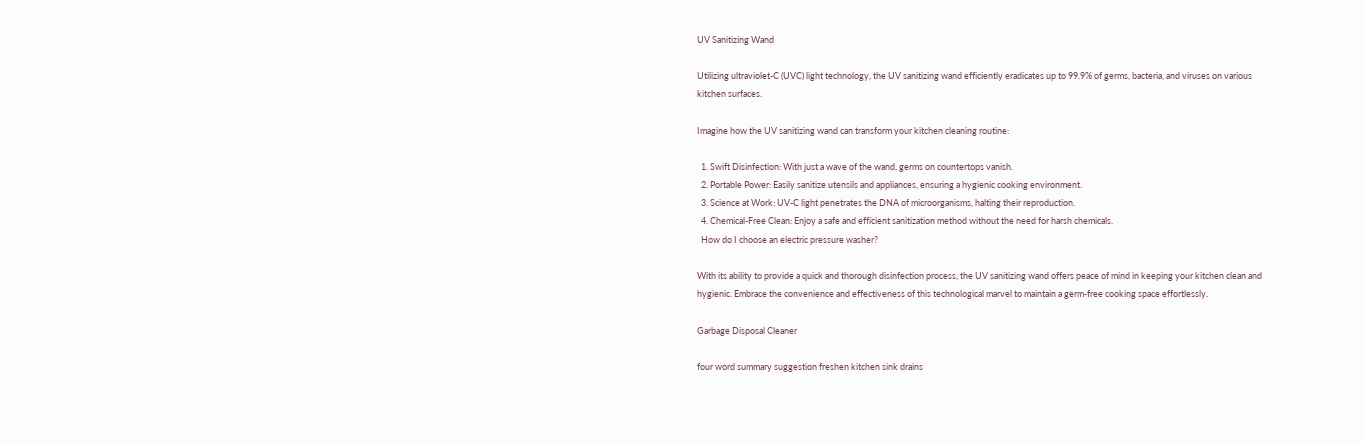UV Sanitizing Wand

Utilizing ultraviolet-C (UVC) light technology, the UV sanitizing wand efficiently eradicates up to 99.9% of germs, bacteria, and viruses on various kitchen surfaces.

Imagine how the UV sanitizing wand can transform your kitchen cleaning routine:

  1. Swift Disinfection: With just a wave of the wand, germs on countertops vanish.
  2. Portable Power: Easily sanitize utensils and appliances, ensuring a hygienic cooking environment.
  3. Science at Work: UV-C light penetrates the DNA of microorganisms, halting their reproduction.
  4. Chemical-Free Clean: Enjoy a safe and efficient sanitization method without the need for harsh chemicals.
  How do I choose an electric pressure washer?

With its ability to provide a quick and thorough disinfection process, the UV sanitizing wand offers peace of mind in keeping your kitchen clean and hygienic. Embrace the convenience and effectiveness of this technological marvel to maintain a germ-free cooking space effortlessly.

Garbage Disposal Cleaner

four word summary suggestion freshen kitchen sink drains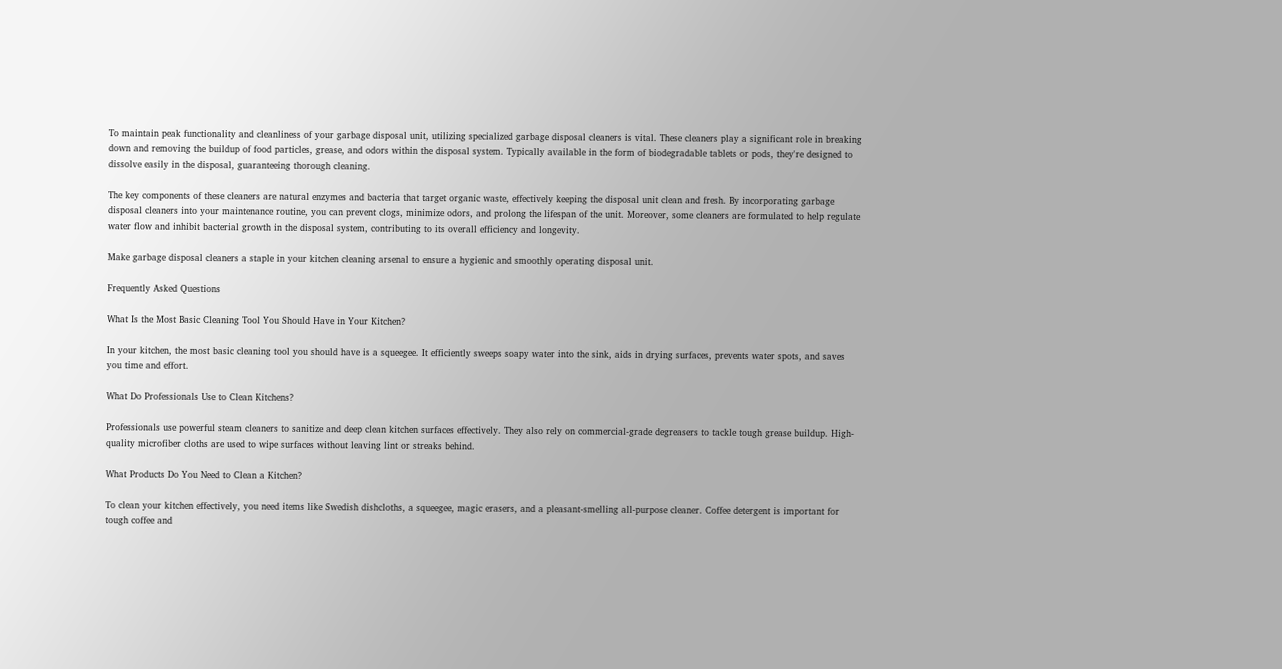To maintain peak functionality and cleanliness of your garbage disposal unit, utilizing specialized garbage disposal cleaners is vital. These cleaners play a significant role in breaking down and removing the buildup of food particles, grease, and odors within the disposal system. Typically available in the form of biodegradable tablets or pods, they're designed to dissolve easily in the disposal, guaranteeing thorough cleaning.

The key components of these cleaners are natural enzymes and bacteria that target organic waste, effectively keeping the disposal unit clean and fresh. By incorporating garbage disposal cleaners into your maintenance routine, you can prevent clogs, minimize odors, and prolong the lifespan of the unit. Moreover, some cleaners are formulated to help regulate water flow and inhibit bacterial growth in the disposal system, contributing to its overall efficiency and longevity.

Make garbage disposal cleaners a staple in your kitchen cleaning arsenal to ensure a hygienic and smoothly operating disposal unit.

Frequently Asked Questions

What Is the Most Basic Cleaning Tool You Should Have in Your Kitchen?

In your kitchen, the most basic cleaning tool you should have is a squeegee. It efficiently sweeps soapy water into the sink, aids in drying surfaces, prevents water spots, and saves you time and effort.

What Do Professionals Use to Clean Kitchens?

Professionals use powerful steam cleaners to sanitize and deep clean kitchen surfaces effectively. They also rely on commercial-grade degreasers to tackle tough grease buildup. High-quality microfiber cloths are used to wipe surfaces without leaving lint or streaks behind.

What Products Do You Need to Clean a Kitchen?

To clean your kitchen effectively, you need items like Swedish dishcloths, a squeegee, magic erasers, and a pleasant-smelling all-purpose cleaner. Coffee detergent is important for tough coffee and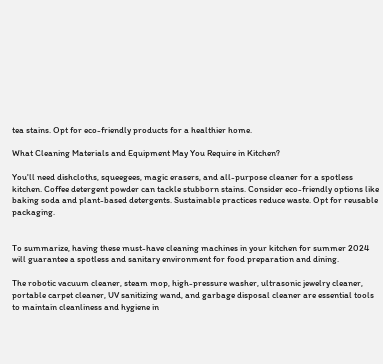tea stains. Opt for eco-friendly products for a healthier home.

What Cleaning Materials and Equipment May You Require in Kitchen?

You'll need dishcloths, squeegees, magic erasers, and all-purpose cleaner for a spotless kitchen. Coffee detergent powder can tackle stubborn stains. Consider eco-friendly options like baking soda and plant-based detergents. Sustainable practices reduce waste. Opt for reusable packaging.


To summarize, having these must-have cleaning machines in your kitchen for summer 2024 will guarantee a spotless and sanitary environment for food preparation and dining.

The robotic vacuum cleaner, steam mop, high-pressure washer, ultrasonic jewelry cleaner, portable carpet cleaner, UV sanitizing wand, and garbage disposal cleaner are essential tools to maintain cleanliness and hygiene in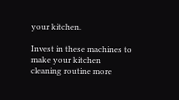your kitchen.

Invest in these machines to make your kitchen cleaning routine more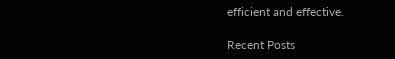efficient and effective.

Recent Posts